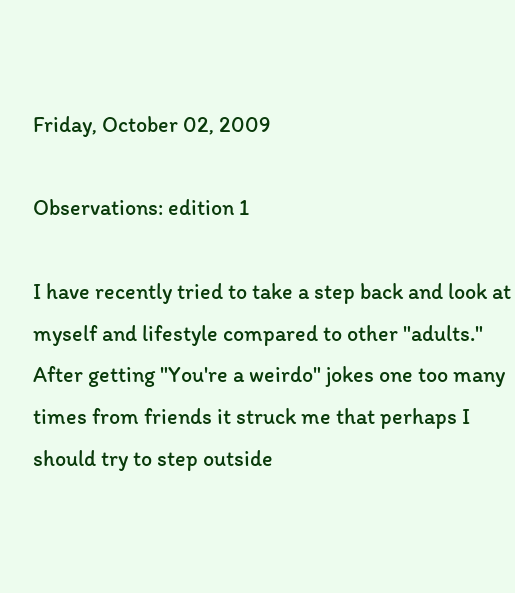Friday, October 02, 2009

Observations: edition 1

I have recently tried to take a step back and look at myself and lifestyle compared to other "adults." After getting "You're a weirdo" jokes one too many times from friends it struck me that perhaps I should try to step outside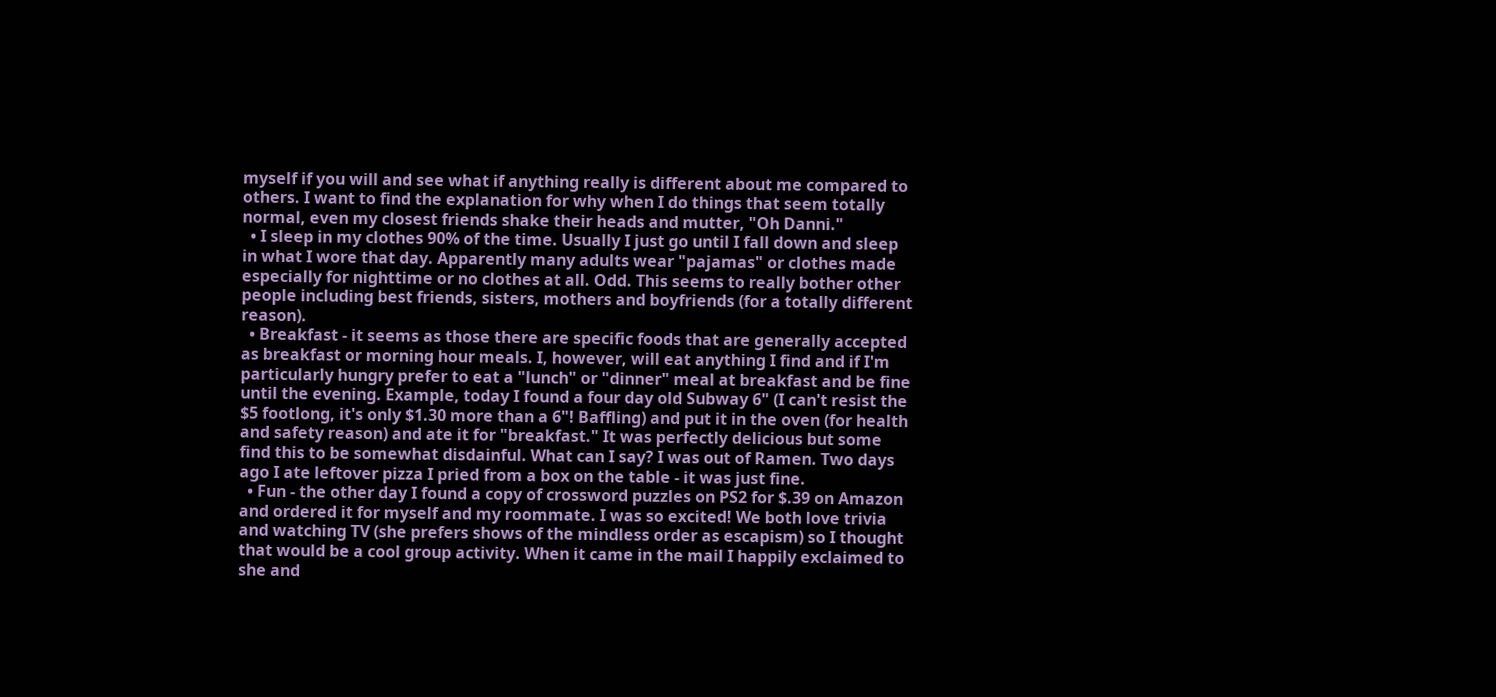myself if you will and see what if anything really is different about me compared to others. I want to find the explanation for why when I do things that seem totally normal, even my closest friends shake their heads and mutter, "Oh Danni."
  • I sleep in my clothes 90% of the time. Usually I just go until I fall down and sleep in what I wore that day. Apparently many adults wear "pajamas" or clothes made especially for nighttime or no clothes at all. Odd. This seems to really bother other people including best friends, sisters, mothers and boyfriends (for a totally different reason).
  • Breakfast - it seems as those there are specific foods that are generally accepted as breakfast or morning hour meals. I, however, will eat anything I find and if I'm particularly hungry prefer to eat a "lunch" or "dinner" meal at breakfast and be fine until the evening. Example, today I found a four day old Subway 6" (I can't resist the $5 footlong, it's only $1.30 more than a 6"! Baffling) and put it in the oven (for health and safety reason) and ate it for "breakfast." It was perfectly delicious but some find this to be somewhat disdainful. What can I say? I was out of Ramen. Two days ago I ate leftover pizza I pried from a box on the table - it was just fine.
  • Fun - the other day I found a copy of crossword puzzles on PS2 for $.39 on Amazon and ordered it for myself and my roommate. I was so excited! We both love trivia and watching TV (she prefers shows of the mindless order as escapism) so I thought that would be a cool group activity. When it came in the mail I happily exclaimed to she and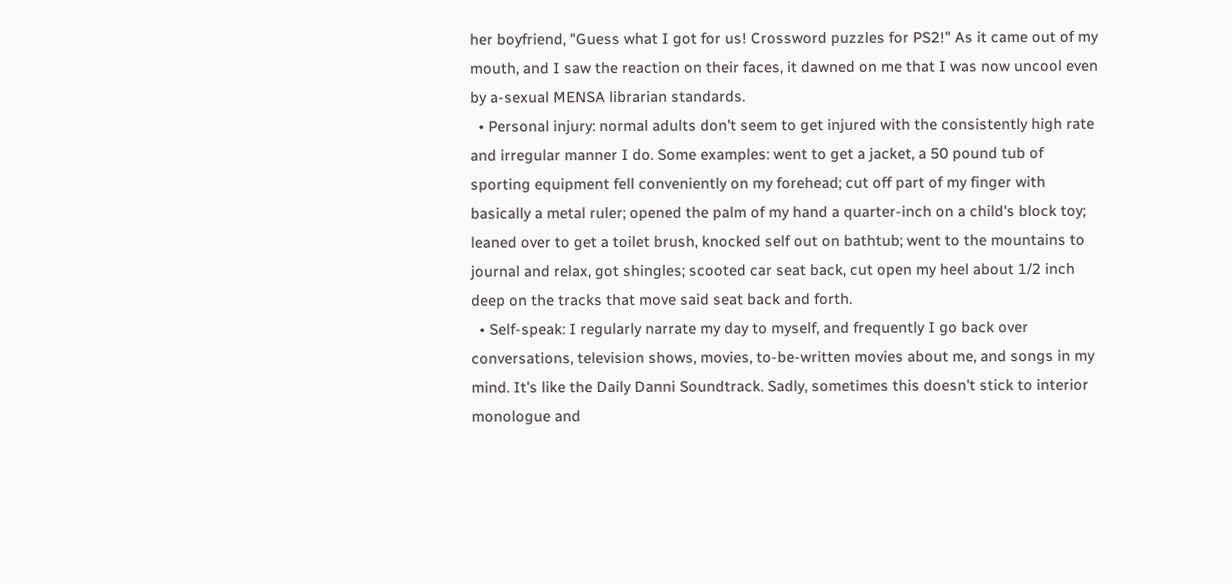her boyfriend, "Guess what I got for us! Crossword puzzles for PS2!" As it came out of my mouth, and I saw the reaction on their faces, it dawned on me that I was now uncool even by a-sexual MENSA librarian standards.
  • Personal injury: normal adults don't seem to get injured with the consistently high rate and irregular manner I do. Some examples: went to get a jacket, a 50 pound tub of sporting equipment fell conveniently on my forehead; cut off part of my finger with basically a metal ruler; opened the palm of my hand a quarter-inch on a child's block toy; leaned over to get a toilet brush, knocked self out on bathtub; went to the mountains to journal and relax, got shingles; scooted car seat back, cut open my heel about 1/2 inch deep on the tracks that move said seat back and forth.
  • Self-speak: I regularly narrate my day to myself, and frequently I go back over conversations, television shows, movies, to-be-written movies about me, and songs in my mind. It's like the Daily Danni Soundtrack. Sadly, sometimes this doesn't stick to interior monologue and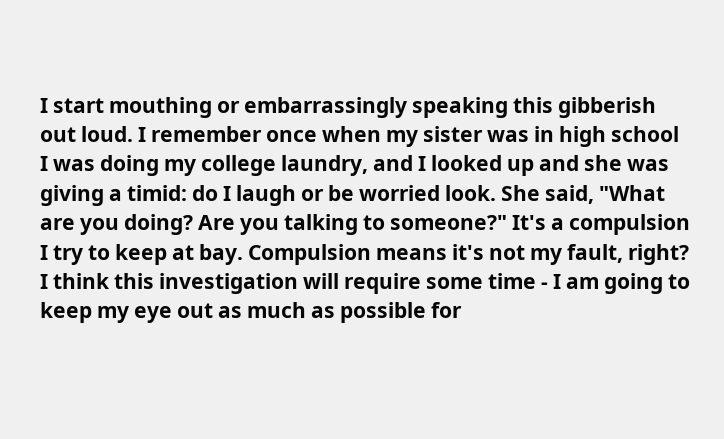I start mouthing or embarrassingly speaking this gibberish out loud. I remember once when my sister was in high school I was doing my college laundry, and I looked up and she was giving a timid: do I laugh or be worried look. She said, "What are you doing? Are you talking to someone?" It's a compulsion I try to keep at bay. Compulsion means it's not my fault, right?
I think this investigation will require some time - I am going to keep my eye out as much as possible for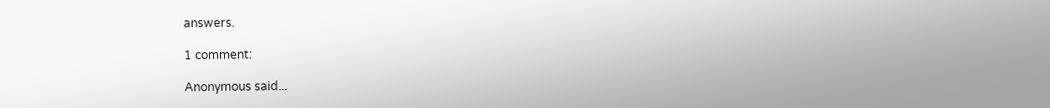answers.

1 comment:

Anonymous said...